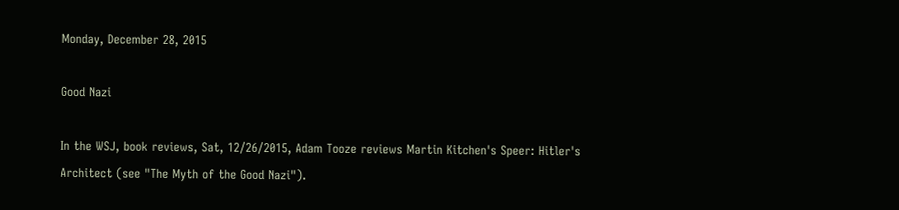Monday, December 28, 2015

Good Nazi

In the WSJ, book reviews, Sat, 12/26/2015, Adam Tooze reviews Martin Kitchen's Speer: Hitler's Architect (see "The Myth of the Good Nazi").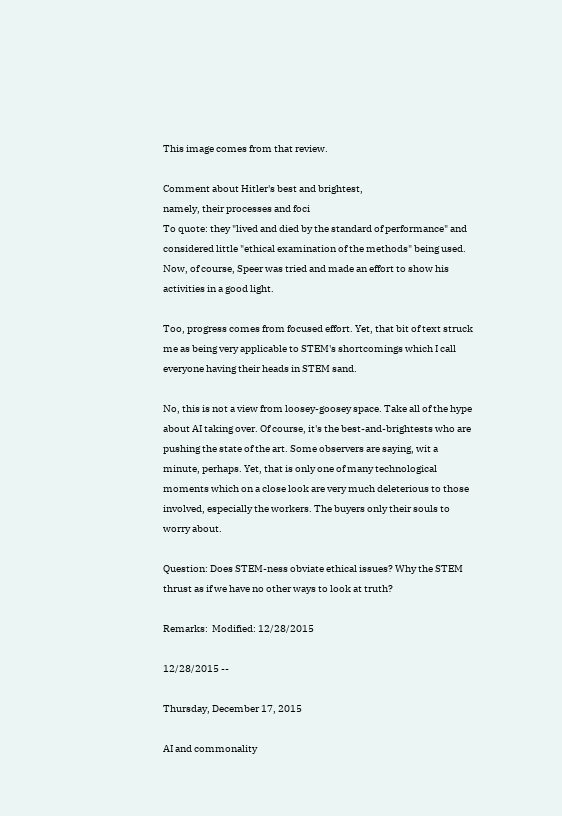This image comes from that review.

Comment about Hitler's best and brightest,
namely, their processes and foci
To quote: they "lived and died by the standard of performance" and considered little "ethical examination of the methods" being used. Now, of course, Speer was tried and made an effort to show his activities in a good light.

Too, progress comes from focused effort. Yet, that bit of text struck me as being very applicable to STEM's shortcomings which I call everyone having their heads in STEM sand.

No, this is not a view from loosey-goosey space. Take all of the hype about AI taking over. Of course, it's the best-and-brightests who are pushing the state of the art. Some observers are saying, wit a minute, perhaps. Yet, that is only one of many technological moments which on a close look are very much deleterious to those involved, especially the workers. The buyers only their souls to worry about.

Question: Does STEM-ness obviate ethical issues? Why the STEM thrust as if we have no other ways to look at truth?

Remarks:  Modified: 12/28/2015

12/28/2015 --

Thursday, December 17, 2015

AI and commonality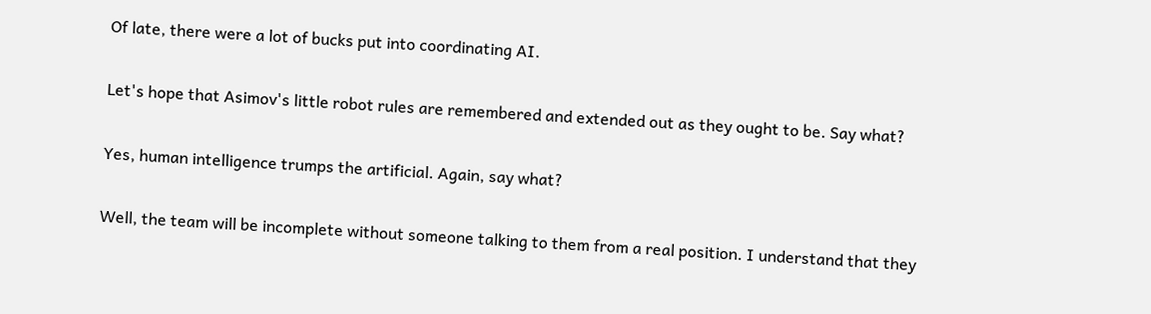Of late, there were a lot of bucks put into coordinating AI.

Let's hope that Asimov's little robot rules are remembered and extended out as they ought to be. Say what?

Yes, human intelligence trumps the artificial. Again, say what?

Well, the team will be incomplete without someone talking to them from a real position. I understand that they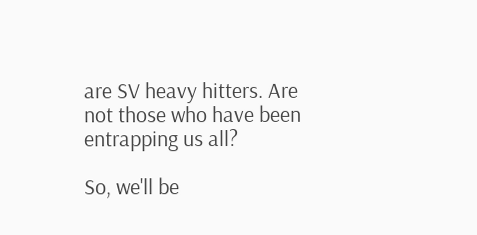are SV heavy hitters. Are not those who have been entrapping us all?

So, we'll be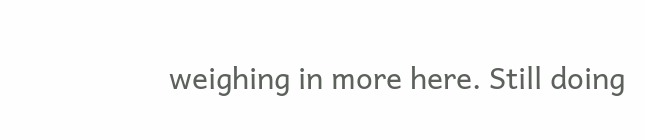weighing in more here. Still doing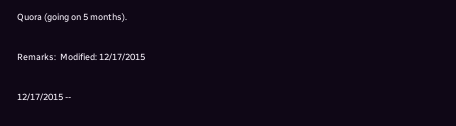Quora (going on 5 months).

Remarks:  Modified: 12/17/2015

12/17/2015 --